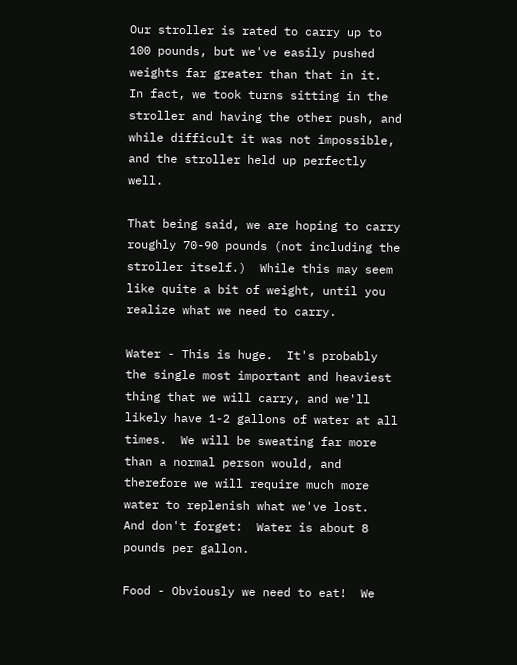Our stroller is rated to carry up to 100 pounds, but we've easily pushed weights far greater than that in it.  In fact, we took turns sitting in the stroller and having the other push, and while difficult it was not impossible, and the stroller held up perfectly well.

That being said, we are hoping to carry roughly 70-90 pounds (not including the stroller itself.)  While this may seem like quite a bit of weight, until you realize what we need to carry.

Water - This is huge.  It's probably the single most important and heaviest thing that we will carry, and we'll likely have 1-2 gallons of water at all times.  We will be sweating far more than a normal person would, and therefore we will require much more water to replenish what we've lost.  And don't forget:  Water is about 8 pounds per gallon.

Food - Obviously we need to eat!  We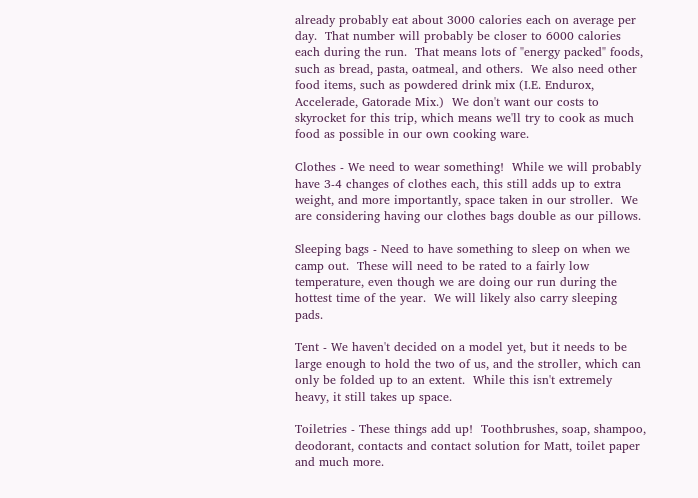already probably eat about 3000 calories each on average per day.  That number will probably be closer to 6000 calories each during the run.  That means lots of "energy packed" foods, such as bread, pasta, oatmeal, and others.  We also need other food items, such as powdered drink mix (I.E. Endurox, Accelerade, Gatorade Mix.)  We don't want our costs to skyrocket for this trip, which means we'll try to cook as much food as possible in our own cooking ware.

Clothes - We need to wear something!  While we will probably have 3-4 changes of clothes each, this still adds up to extra weight, and more importantly, space taken in our stroller.  We are considering having our clothes bags double as our pillows.

Sleeping bags - Need to have something to sleep on when we camp out.  These will need to be rated to a fairly low temperature, even though we are doing our run during the hottest time of the year.  We will likely also carry sleeping pads.

Tent - We haven't decided on a model yet, but it needs to be large enough to hold the two of us, and the stroller, which can only be folded up to an extent.  While this isn't extremely heavy, it still takes up space.

Toiletries - These things add up!  Toothbrushes, soap, shampoo, deodorant, contacts and contact solution for Matt, toilet paper and much more.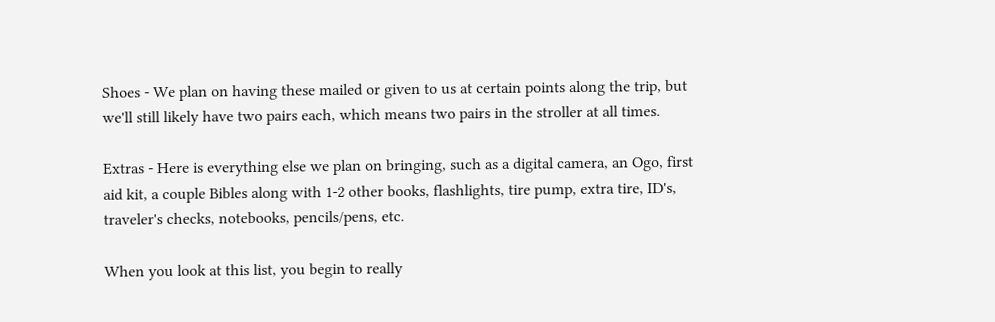Shoes - We plan on having these mailed or given to us at certain points along the trip, but we'll still likely have two pairs each, which means two pairs in the stroller at all times.

Extras - Here is everything else we plan on bringing, such as a digital camera, an Ogo, first aid kit, a couple Bibles along with 1-2 other books, flashlights, tire pump, extra tire, ID's, traveler's checks, notebooks, pencils/pens, etc.

When you look at this list, you begin to really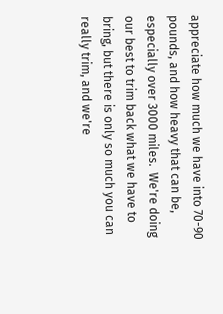appreciate how much we have into 70-90 pounds, and how heavy that can be, especially over 3000 miles.  We're doing our best to trim back what we have to bring, but there is only so much you can really trim, and we're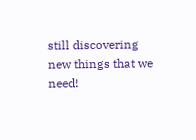still discovering new things that we need!